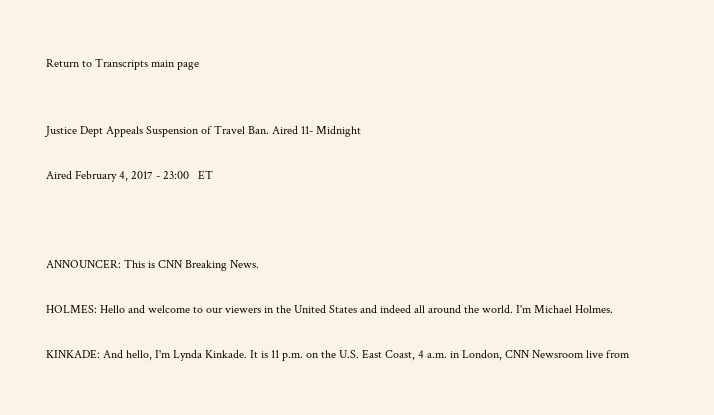Return to Transcripts main page


Justice Dept Appeals Suspension of Travel Ban. Aired 11- Midnight

Aired February 4, 2017 - 23:00   ET



ANNOUNCER: This is CNN Breaking News.

HOLMES: Hello and welcome to our viewers in the United States and indeed all around the world. I'm Michael Holmes.

KINKADE: And hello, I'm Lynda Kinkade. It is 11 p.m. on the U.S. East Coast, 4 a.m. in London, CNN Newsroom live from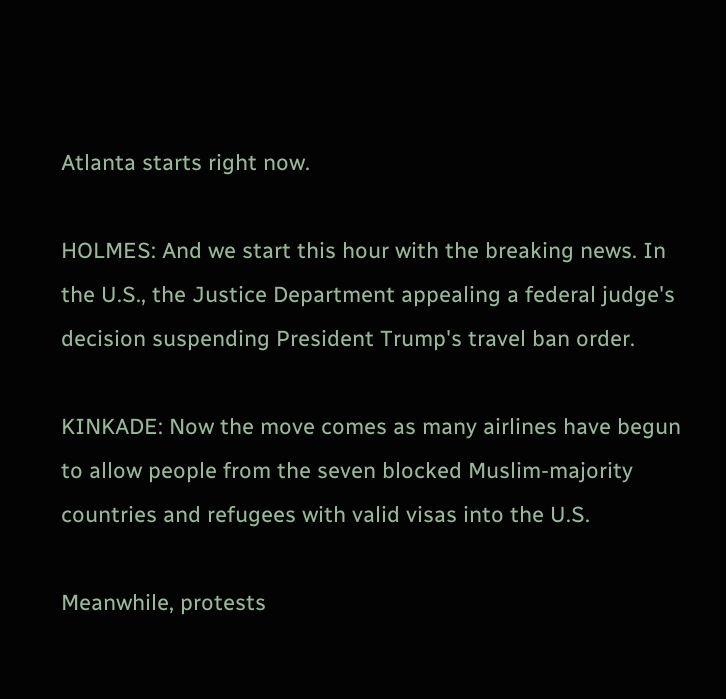Atlanta starts right now.

HOLMES: And we start this hour with the breaking news. In the U.S., the Justice Department appealing a federal judge's decision suspending President Trump's travel ban order.

KINKADE: Now the move comes as many airlines have begun to allow people from the seven blocked Muslim-majority countries and refugees with valid visas into the U.S.

Meanwhile, protests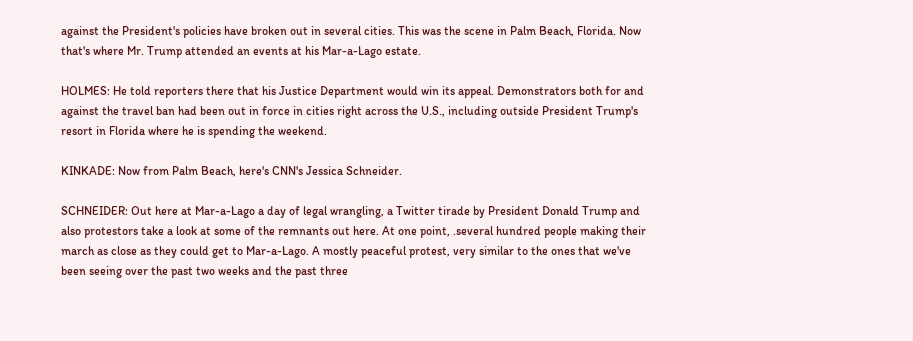against the President's policies have broken out in several cities. This was the scene in Palm Beach, Florida. Now that's where Mr. Trump attended an events at his Mar-a-Lago estate.

HOLMES: He told reporters there that his Justice Department would win its appeal. Demonstrators both for and against the travel ban had been out in force in cities right across the U.S., including outside President Trump's resort in Florida where he is spending the weekend.

KINKADE: Now from Palm Beach, here's CNN's Jessica Schneider.

SCHNEIDER: Out here at Mar-a-Lago a day of legal wrangling, a Twitter tirade by President Donald Trump and also protestors take a look at some of the remnants out here. At one point, .several hundred people making their march as close as they could get to Mar-a-Lago. A mostly peaceful protest, very similar to the ones that we've been seeing over the past two weeks and the past three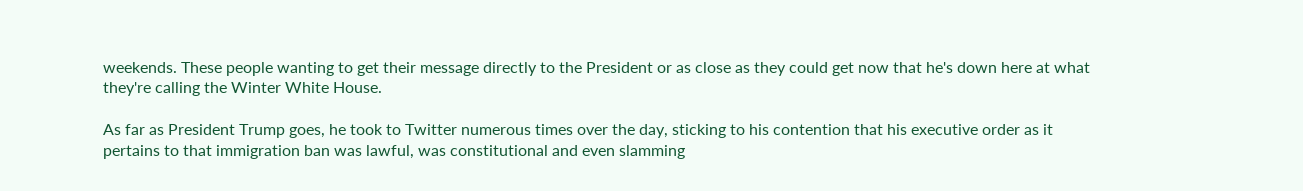weekends. These people wanting to get their message directly to the President or as close as they could get now that he's down here at what they're calling the Winter White House.

As far as President Trump goes, he took to Twitter numerous times over the day, sticking to his contention that his executive order as it pertains to that immigration ban was lawful, was constitutional and even slamming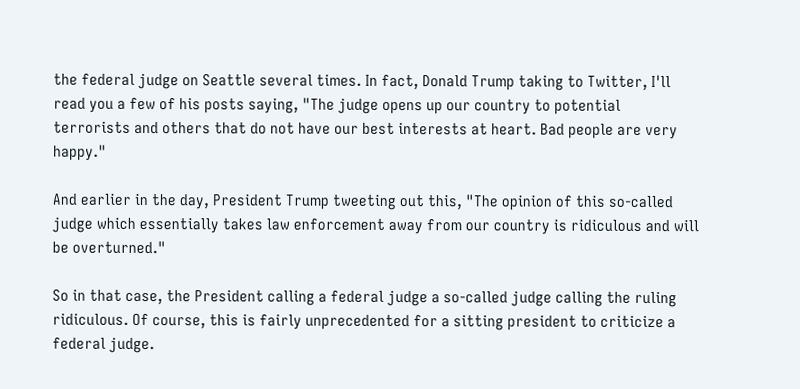the federal judge on Seattle several times. In fact, Donald Trump taking to Twitter, I'll read you a few of his posts saying, "The judge opens up our country to potential terrorists and others that do not have our best interests at heart. Bad people are very happy."

And earlier in the day, President Trump tweeting out this, "The opinion of this so-called judge which essentially takes law enforcement away from our country is ridiculous and will be overturned."

So in that case, the President calling a federal judge a so-called judge calling the ruling ridiculous. Of course, this is fairly unprecedented for a sitting president to criticize a federal judge.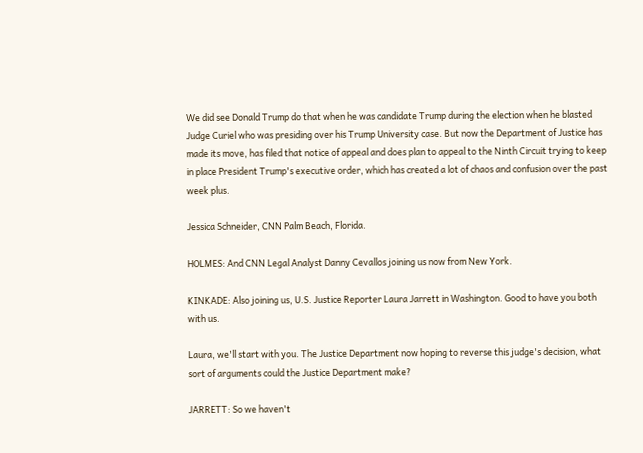We did see Donald Trump do that when he was candidate Trump during the election when he blasted Judge Curiel who was presiding over his Trump University case. But now the Department of Justice has made its move, has filed that notice of appeal and does plan to appeal to the Ninth Circuit trying to keep in place President Trump's executive order, which has created a lot of chaos and confusion over the past week plus.

Jessica Schneider, CNN Palm Beach, Florida.

HOLMES: And CNN Legal Analyst Danny Cevallos joining us now from New York.

KINKADE: Also joining us, U.S. Justice Reporter Laura Jarrett in Washington. Good to have you both with us.

Laura, we'll start with you. The Justice Department now hoping to reverse this judge's decision, what sort of arguments could the Justice Department make?

JARRETT: So we haven't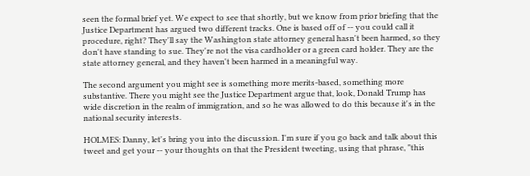seen the formal brief yet. We expect to see that shortly, but we know from prior briefing that the Justice Department has argued two different tracks. One is based off of -- you could call it procedure, right? They'll say the Washington state attorney general hasn't been harmed, so they don't have standing to sue. They're not the visa cardholder or a green card holder. They are the state attorney general, and they haven't been harmed in a meaningful way.

The second argument you might see is something more merits-based, something more substantive. There you might see the Justice Department argue that, look, Donald Trump has wide discretion in the realm of immigration, and so he was allowed to do this because it's in the national security interests.

HOLMES: Danny, let's bring you into the discussion. I'm sure if you go back and talk about this tweet and get your -- your thoughts on that the President tweeting, using that phrase, "this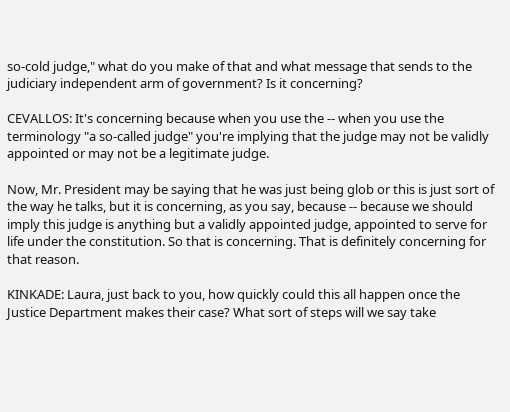so-cold judge," what do you make of that and what message that sends to the judiciary independent arm of government? Is it concerning?

CEVALLOS: It's concerning because when you use the -- when you use the terminology "a so-called judge" you're implying that the judge may not be validly appointed or may not be a legitimate judge.

Now, Mr. President may be saying that he was just being glob or this is just sort of the way he talks, but it is concerning, as you say, because -- because we should imply this judge is anything but a validly appointed judge, appointed to serve for life under the constitution. So that is concerning. That is definitely concerning for that reason.

KINKADE: Laura, just back to you, how quickly could this all happen once the Justice Department makes their case? What sort of steps will we say take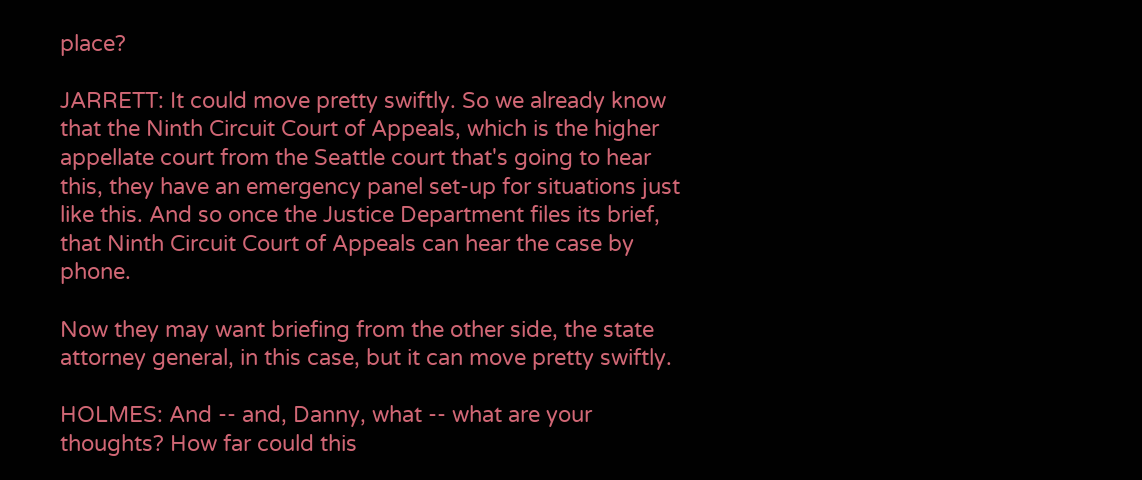place?

JARRETT: It could move pretty swiftly. So we already know that the Ninth Circuit Court of Appeals, which is the higher appellate court from the Seattle court that's going to hear this, they have an emergency panel set-up for situations just like this. And so once the Justice Department files its brief, that Ninth Circuit Court of Appeals can hear the case by phone.

Now they may want briefing from the other side, the state attorney general, in this case, but it can move pretty swiftly.

HOLMES: And -- and, Danny, what -- what are your thoughts? How far could this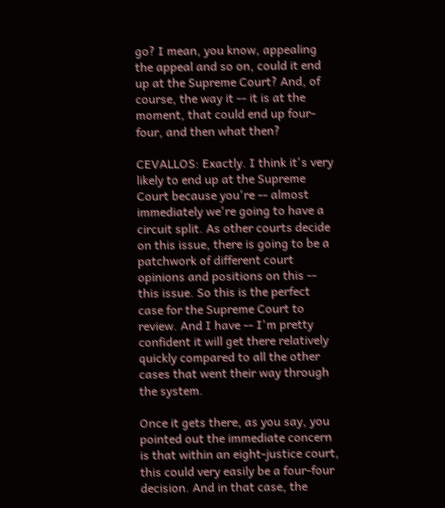go? I mean, you know, appealing the appeal and so on, could it end up at the Supreme Court? And, of course, the way it -- it is at the moment, that could end up four-four, and then what then?

CEVALLOS: Exactly. I think it's very likely to end up at the Supreme Court because you're -- almost immediately we're going to have a circuit split. As other courts decide on this issue, there is going to be a patchwork of different court opinions and positions on this -- this issue. So this is the perfect case for the Supreme Court to review. And I have -- I'm pretty confident it will get there relatively quickly compared to all the other cases that went their way through the system.

Once it gets there, as you say, you pointed out the immediate concern is that within an eight-justice court, this could very easily be a four-four decision. And in that case, the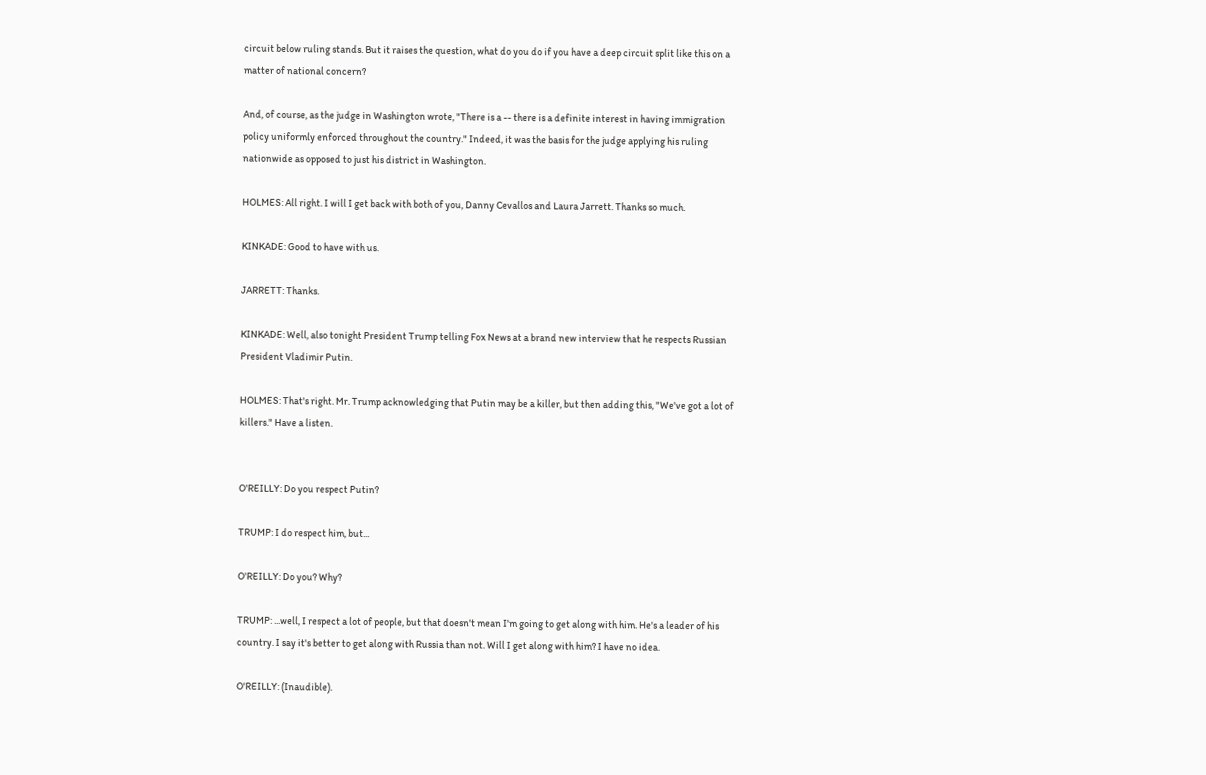circuit below ruling stands. But it raises the question, what do you do if you have a deep circuit split like this on a matter of national concern?

And, of course, as the judge in Washington wrote, "There is a -- there is a definite interest in having immigration policy uniformly enforced throughout the country." Indeed, it was the basis for the judge applying his ruling nationwide as opposed to just his district in Washington.

HOLMES: All right. I will I get back with both of you, Danny Cevallos and Laura Jarrett. Thanks so much.

KINKADE: Good to have with us.

JARRETT: Thanks.

KINKADE: Well, also tonight President Trump telling Fox News at a brand new interview that he respects Russian President Vladimir Putin.

HOLMES: That's right. Mr. Trump acknowledging that Putin may be a killer, but then adding this, "We've got a lot of killers." Have a listen.


O'REILLY: Do you respect Putin?

TRUMP: I do respect him, but...

O'REILLY: Do you? Why?

TRUMP: ...well, I respect a lot of people, but that doesn't mean I'm going to get along with him. He's a leader of his country. I say it's better to get along with Russia than not. Will I get along with him? I have no idea.

O'REILLY: (Inaudible).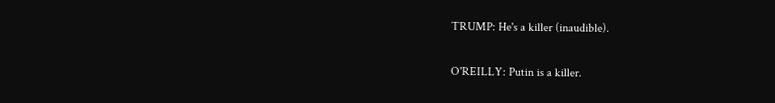TRUMP: He's a killer (inaudible).

O'REILLY: Putin is a killer.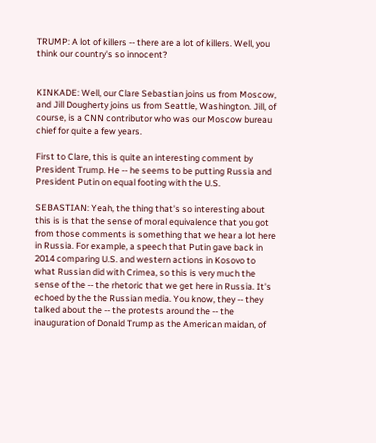TRUMP: A lot of killers -- there are a lot of killers. Well, you think our country's so innocent?


KINKADE: Well, our Clare Sebastian joins us from Moscow, and Jill Dougherty joins us from Seattle, Washington. Jill, of course, is a CNN contributor who was our Moscow bureau chief for quite a few years.

First to Clare, this is quite an interesting comment by President Trump. He -- he seems to be putting Russia and President Putin on equal footing with the U.S.

SEBASTIAN: Yeah, the thing that's so interesting about this is is that the sense of moral equivalence that you got from those comments is something that we hear a lot here in Russia. For example, a speech that Putin gave back in 2014 comparing U.S. and western actions in Kosovo to what Russian did with Crimea, so this is very much the sense of the -- the rhetoric that we get here in Russia. It's echoed by the the Russian media. You know, they -- they talked about the -- the protests around the -- the inauguration of Donald Trump as the American maidan, of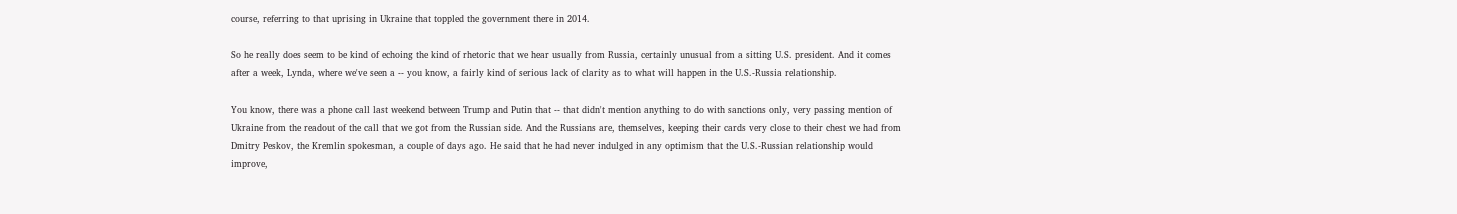course, referring to that uprising in Ukraine that toppled the government there in 2014.

So he really does seem to be kind of echoing the kind of rhetoric that we hear usually from Russia, certainly unusual from a sitting U.S. president. And it comes after a week, Lynda, where we've seen a -- you know, a fairly kind of serious lack of clarity as to what will happen in the U.S.-Russia relationship.

You know, there was a phone call last weekend between Trump and Putin that -- that didn't mention anything to do with sanctions only, very passing mention of Ukraine from the readout of the call that we got from the Russian side. And the Russians are, themselves, keeping their cards very close to their chest we had from Dmitry Peskov, the Kremlin spokesman, a couple of days ago. He said that he had never indulged in any optimism that the U.S.-Russian relationship would improve,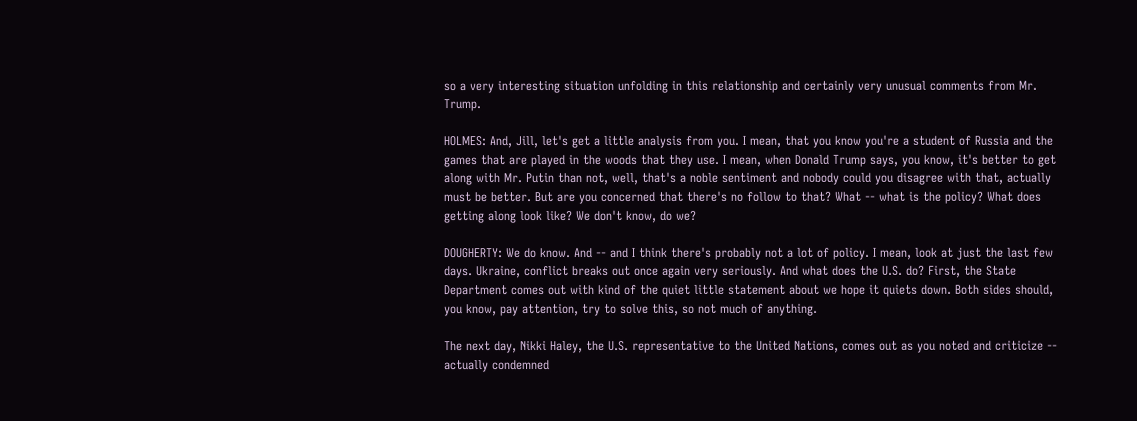so a very interesting situation unfolding in this relationship and certainly very unusual comments from Mr. Trump.

HOLMES: And, Jill, let's get a little analysis from you. I mean, that you know you're a student of Russia and the games that are played in the woods that they use. I mean, when Donald Trump says, you know, it's better to get along with Mr. Putin than not, well, that's a noble sentiment and nobody could you disagree with that, actually must be better. But are you concerned that there's no follow to that? What -- what is the policy? What does getting along look like? We don't know, do we?

DOUGHERTY: We do know. And -- and I think there's probably not a lot of policy. I mean, look at just the last few days. Ukraine, conflict breaks out once again very seriously. And what does the U.S. do? First, the State Department comes out with kind of the quiet little statement about we hope it quiets down. Both sides should, you know, pay attention, try to solve this, so not much of anything.

The next day, Nikki Haley, the U.S. representative to the United Nations, comes out as you noted and criticize -- actually condemned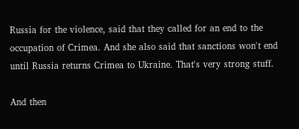Russia for the violence, said that they called for an end to the occupation of Crimea. And she also said that sanctions won't end until Russia returns Crimea to Ukraine. That's very strong stuff.

And then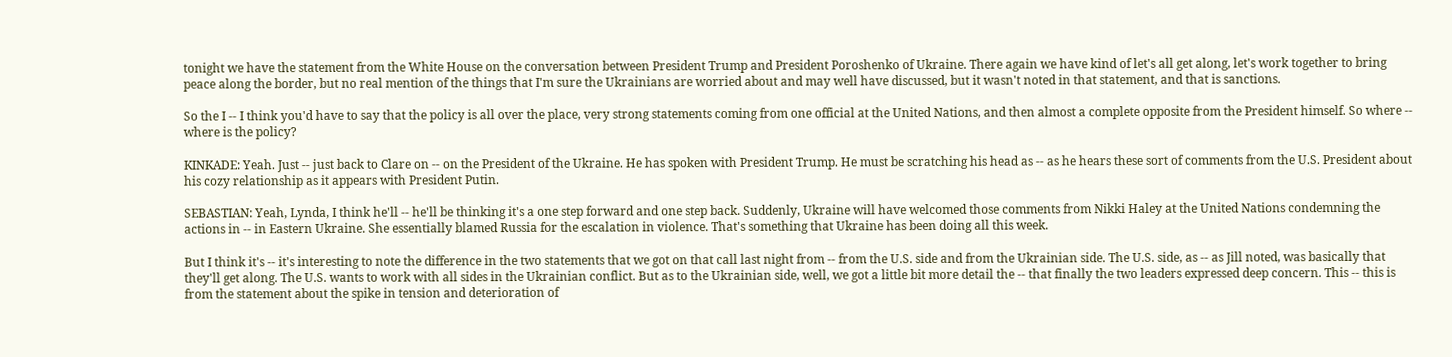tonight we have the statement from the White House on the conversation between President Trump and President Poroshenko of Ukraine. There again we have kind of let's all get along, let's work together to bring peace along the border, but no real mention of the things that I'm sure the Ukrainians are worried about and may well have discussed, but it wasn't noted in that statement, and that is sanctions.

So the I -- I think you'd have to say that the policy is all over the place, very strong statements coming from one official at the United Nations, and then almost a complete opposite from the President himself. So where -- where is the policy?

KINKADE: Yeah. Just -- just back to Clare on -- on the President of the Ukraine. He has spoken with President Trump. He must be scratching his head as -- as he hears these sort of comments from the U.S. President about his cozy relationship as it appears with President Putin.

SEBASTIAN: Yeah, Lynda, I think he'll -- he'll be thinking it's a one step forward and one step back. Suddenly, Ukraine will have welcomed those comments from Nikki Haley at the United Nations condemning the actions in -- in Eastern Ukraine. She essentially blamed Russia for the escalation in violence. That's something that Ukraine has been doing all this week.

But I think it's -- it's interesting to note the difference in the two statements that we got on that call last night from -- from the U.S. side and from the Ukrainian side. The U.S. side, as -- as Jill noted, was basically that they'll get along. The U.S. wants to work with all sides in the Ukrainian conflict. But as to the Ukrainian side, well, we got a little bit more detail the -- that finally the two leaders expressed deep concern. This -- this is from the statement about the spike in tension and deterioration of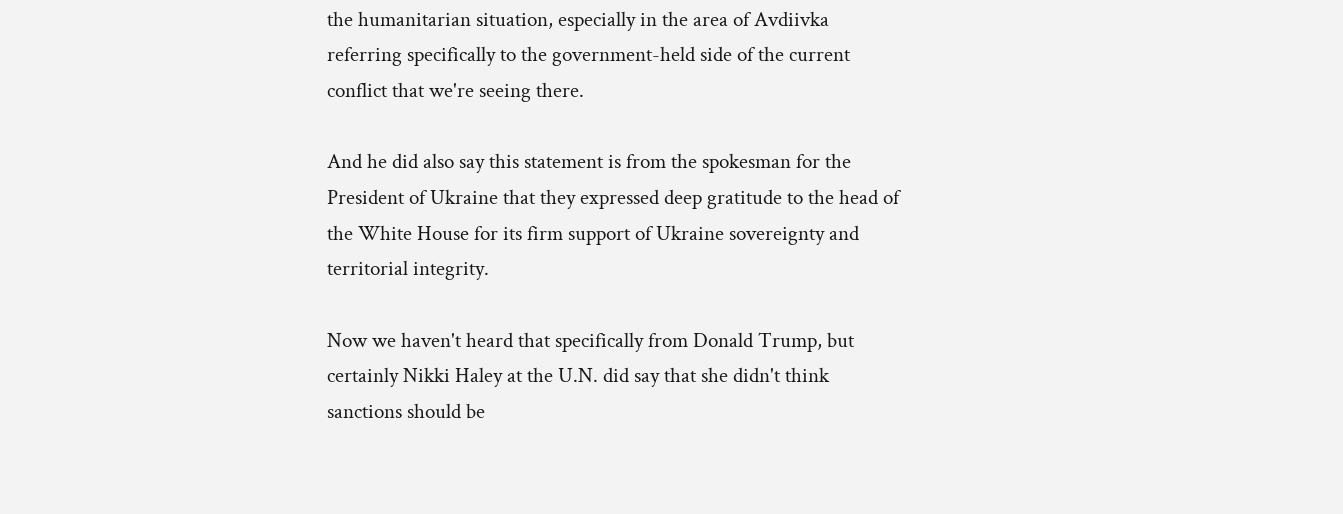the humanitarian situation, especially in the area of Avdiivka referring specifically to the government-held side of the current conflict that we're seeing there.

And he did also say this statement is from the spokesman for the President of Ukraine that they expressed deep gratitude to the head of the White House for its firm support of Ukraine sovereignty and territorial integrity.

Now we haven't heard that specifically from Donald Trump, but certainly Nikki Haley at the U.N. did say that she didn't think sanctions should be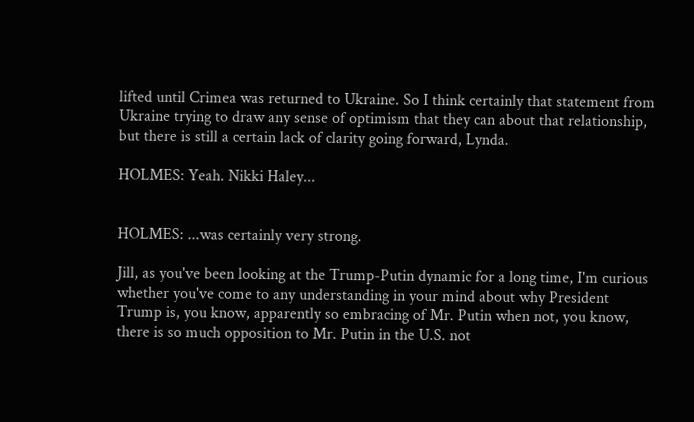lifted until Crimea was returned to Ukraine. So I think certainly that statement from Ukraine trying to draw any sense of optimism that they can about that relationship, but there is still a certain lack of clarity going forward, Lynda.

HOLMES: Yeah. Nikki Haley...


HOLMES: ...was certainly very strong.

Jill, as you've been looking at the Trump-Putin dynamic for a long time, I'm curious whether you've come to any understanding in your mind about why President Trump is, you know, apparently so embracing of Mr. Putin when not, you know, there is so much opposition to Mr. Putin in the U.S. not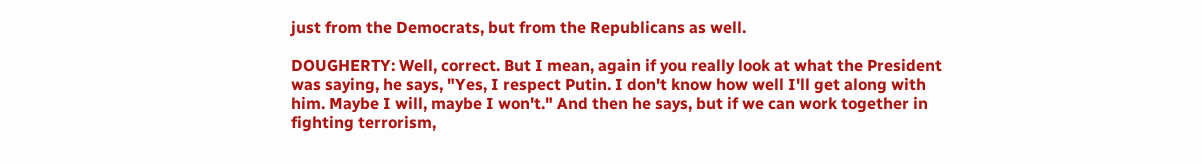just from the Democrats, but from the Republicans as well.

DOUGHERTY: Well, correct. But I mean, again if you really look at what the President was saying, he says, "Yes, I respect Putin. I don't know how well I'll get along with him. Maybe I will, maybe I won't." And then he says, but if we can work together in fighting terrorism,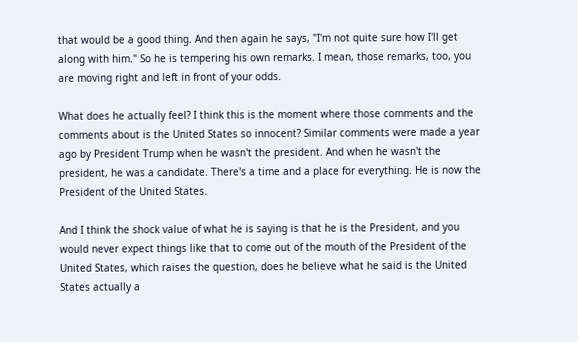that would be a good thing. And then again he says, "I'm not quite sure how I'll get along with him." So he is tempering his own remarks. I mean, those remarks, too, you are moving right and left in front of your odds.

What does he actually feel? I think this is the moment where those comments and the comments about is the United States so innocent? Similar comments were made a year ago by President Trump when he wasn't the president. And when he wasn't the president, he was a candidate. There's a time and a place for everything. He is now the President of the United States.

And I think the shock value of what he is saying is that he is the President, and you would never expect things like that to come out of the mouth of the President of the United States, which raises the question, does he believe what he said is the United States actually a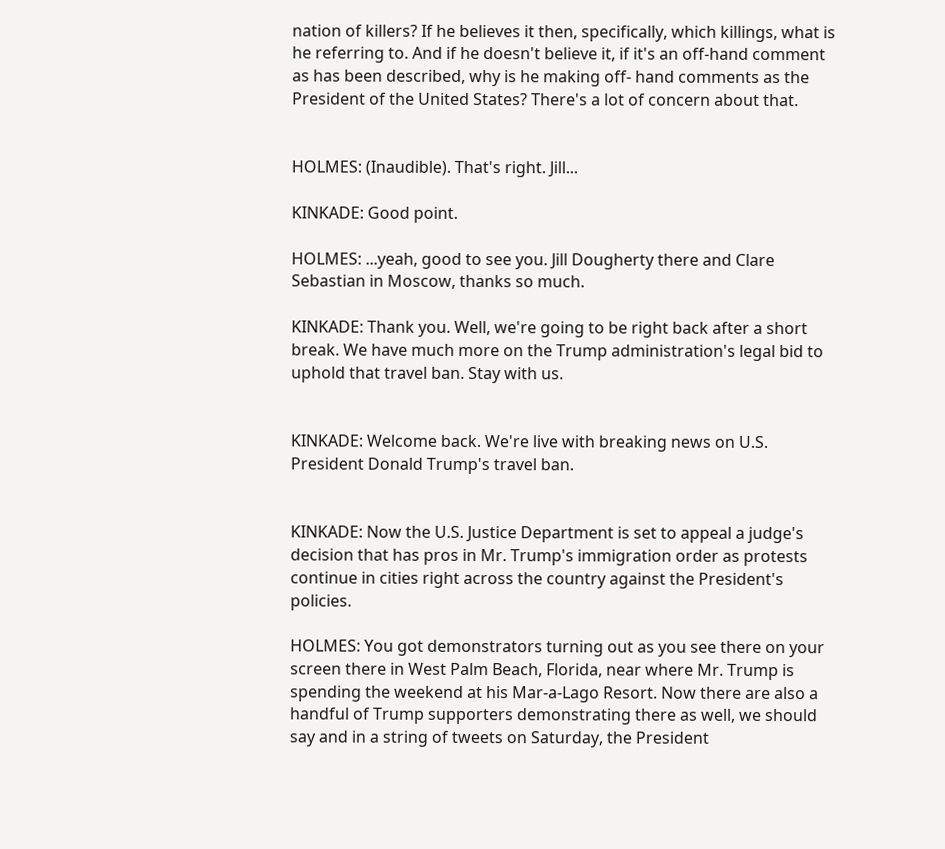nation of killers? If he believes it then, specifically, which killings, what is he referring to. And if he doesn't believe it, if it's an off-hand comment as has been described, why is he making off- hand comments as the President of the United States? There's a lot of concern about that.


HOLMES: (Inaudible). That's right. Jill...

KINKADE: Good point.

HOLMES: ...yeah, good to see you. Jill Dougherty there and Clare Sebastian in Moscow, thanks so much.

KINKADE: Thank you. Well, we're going to be right back after a short break. We have much more on the Trump administration's legal bid to uphold that travel ban. Stay with us.


KINKADE: Welcome back. We're live with breaking news on U.S. President Donald Trump's travel ban.


KINKADE: Now the U.S. Justice Department is set to appeal a judge's decision that has pros in Mr. Trump's immigration order as protests continue in cities right across the country against the President's policies.

HOLMES: You got demonstrators turning out as you see there on your screen there in West Palm Beach, Florida, near where Mr. Trump is spending the weekend at his Mar-a-Lago Resort. Now there are also a handful of Trump supporters demonstrating there as well, we should say and in a string of tweets on Saturday, the President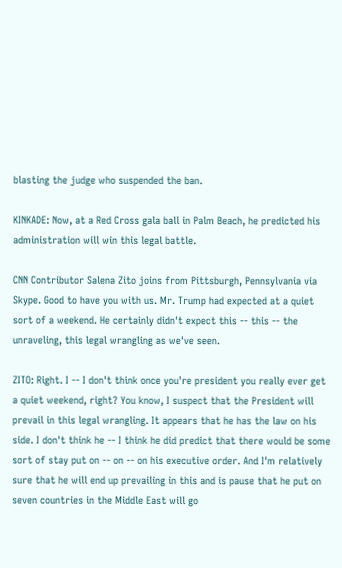blasting the judge who suspended the ban.

KINKADE: Now, at a Red Cross gala ball in Palm Beach, he predicted his administration will win this legal battle.

CNN Contributor Salena Zito joins from Pittsburgh, Pennsylvania via Skype. Good to have you with us. Mr. Trump had expected at a quiet sort of a weekend. He certainly didn't expect this -- this -- the unraveling, this legal wrangling as we've seen.

ZITO: Right. I -- I don't think once you're president you really ever get a quiet weekend, right? You know, I suspect that the President will prevail in this legal wrangling. It appears that he has the law on his side. I don't think he -- I think he did predict that there would be some sort of stay put on -- on -- on his executive order. And I'm relatively sure that he will end up prevailing in this and is pause that he put on seven countries in the Middle East will go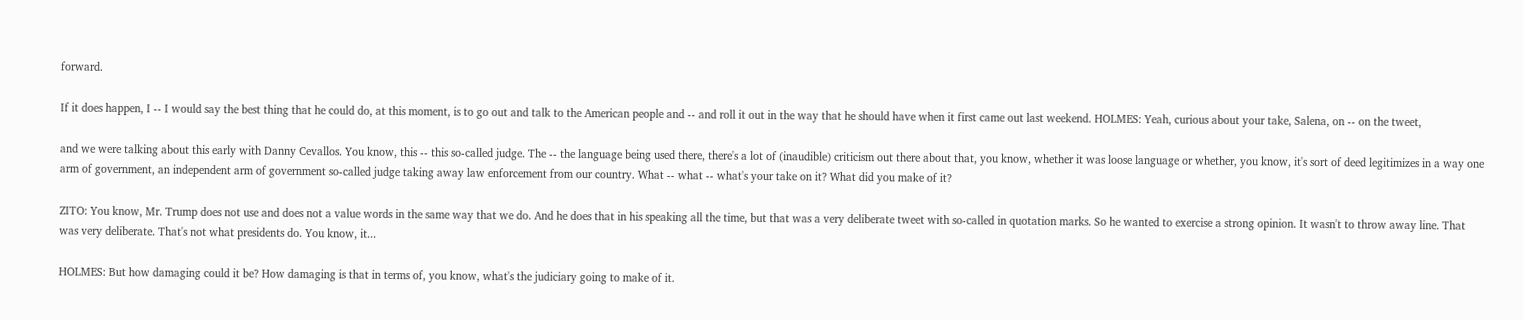forward.

If it does happen, I -- I would say the best thing that he could do, at this moment, is to go out and talk to the American people and -- and roll it out in the way that he should have when it first came out last weekend. HOLMES: Yeah, curious about your take, Salena, on -- on the tweet,

and we were talking about this early with Danny Cevallos. You know, this -- this so-called judge. The -- the language being used there, there's a lot of (inaudible) criticism out there about that, you know, whether it was loose language or whether, you know, it's sort of deed legitimizes in a way one arm of government, an independent arm of government so-called judge taking away law enforcement from our country. What -- what -- what's your take on it? What did you make of it?

ZITO: You know, Mr. Trump does not use and does not a value words in the same way that we do. And he does that in his speaking all the time, but that was a very deliberate tweet with so-called in quotation marks. So he wanted to exercise a strong opinion. It wasn't to throw away line. That was very deliberate. That's not what presidents do. You know, it...

HOLMES: But how damaging could it be? How damaging is that in terms of, you know, what's the judiciary going to make of it.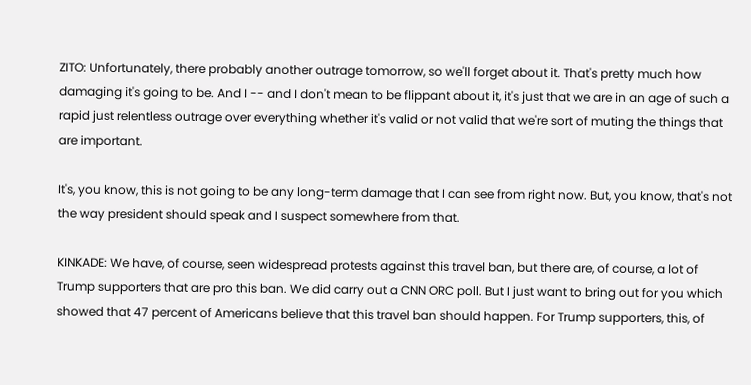ZITO: Unfortunately, there probably another outrage tomorrow, so we'll forget about it. That's pretty much how damaging it's going to be. And I -- and I don't mean to be flippant about it, it's just that we are in an age of such a rapid just relentless outrage over everything whether it's valid or not valid that we're sort of muting the things that are important.

It's, you know, this is not going to be any long-term damage that I can see from right now. But, you know, that's not the way president should speak and I suspect somewhere from that.

KINKADE: We have, of course, seen widespread protests against this travel ban, but there are, of course, a lot of Trump supporters that are pro this ban. We did carry out a CNN ORC poll. But I just want to bring out for you which showed that 47 percent of Americans believe that this travel ban should happen. For Trump supporters, this, of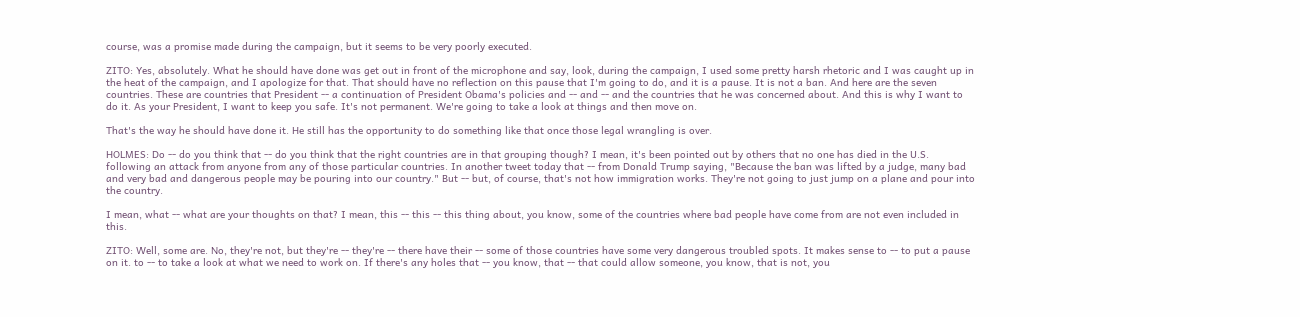course, was a promise made during the campaign, but it seems to be very poorly executed.

ZITO: Yes, absolutely. What he should have done was get out in front of the microphone and say, look, during the campaign, I used some pretty harsh rhetoric and I was caught up in the heat of the campaign, and I apologize for that. That should have no reflection on this pause that I'm going to do, and it is a pause. It is not a ban. And here are the seven countries. These are countries that President -- a continuation of President Obama's policies and -- and -- and the countries that he was concerned about. And this is why I want to do it. As your President, I want to keep you safe. It's not permanent. We're going to take a look at things and then move on.

That's the way he should have done it. He still has the opportunity to do something like that once those legal wrangling is over.

HOLMES: Do -- do you think that -- do you think that the right countries are in that grouping though? I mean, it's been pointed out by others that no one has died in the U.S. following an attack from anyone from any of those particular countries. In another tweet today that -- from Donald Trump saying, "Because the ban was lifted by a judge, many bad and very bad and dangerous people may be pouring into our country." But -- but, of course, that's not how immigration works. They're not going to just jump on a plane and pour into the country.

I mean, what -- what are your thoughts on that? I mean, this -- this -- this thing about, you know, some of the countries where bad people have come from are not even included in this.

ZITO: Well, some are. No, they're not, but they're -- they're -- there have their -- some of those countries have some very dangerous troubled spots. It makes sense to -- to put a pause on it. to -- to take a look at what we need to work on. If there's any holes that -- you know, that -- that could allow someone, you know, that is not, you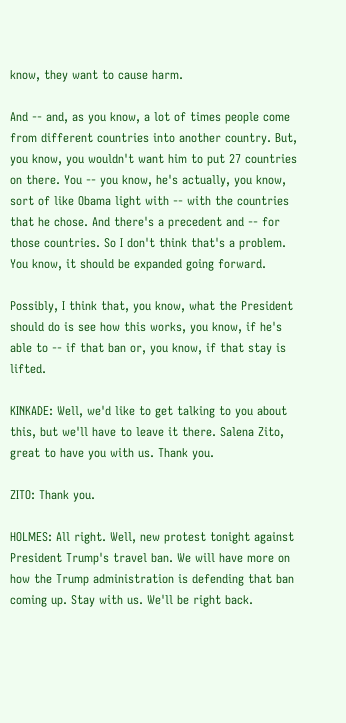know, they want to cause harm.

And -- and, as you know, a lot of times people come from different countries into another country. But, you know, you wouldn't want him to put 27 countries on there. You -- you know, he's actually, you know, sort of like Obama light with -- with the countries that he chose. And there's a precedent and -- for those countries. So I don't think that's a problem. You know, it should be expanded going forward.

Possibly, I think that, you know, what the President should do is see how this works, you know, if he's able to -- if that ban or, you know, if that stay is lifted.

KINKADE: Well, we'd like to get talking to you about this, but we'll have to leave it there. Salena Zito, great to have you with us. Thank you.

ZITO: Thank you.

HOLMES: All right. Well, new protest tonight against President Trump's travel ban. We will have more on how the Trump administration is defending that ban coming up. Stay with us. We'll be right back.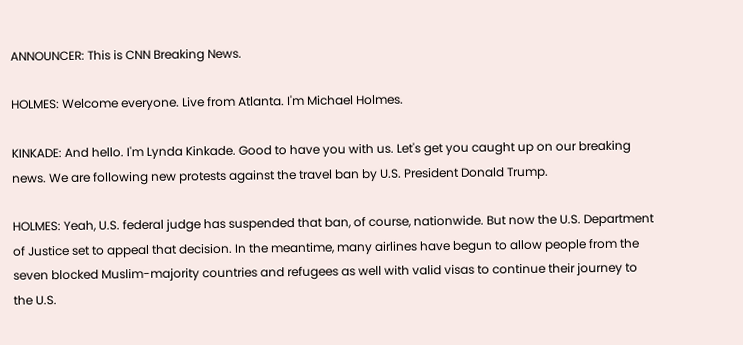ANNOUNCER: This is CNN Breaking News.

HOLMES: Welcome everyone. Live from Atlanta. I'm Michael Holmes.

KINKADE: And hello. I'm Lynda Kinkade. Good to have you with us. Let's get you caught up on our breaking news. We are following new protests against the travel ban by U.S. President Donald Trump.

HOLMES: Yeah, U.S. federal judge has suspended that ban, of course, nationwide. But now the U.S. Department of Justice set to appeal that decision. In the meantime, many airlines have begun to allow people from the seven blocked Muslim-majority countries and refugees as well with valid visas to continue their journey to the U.S.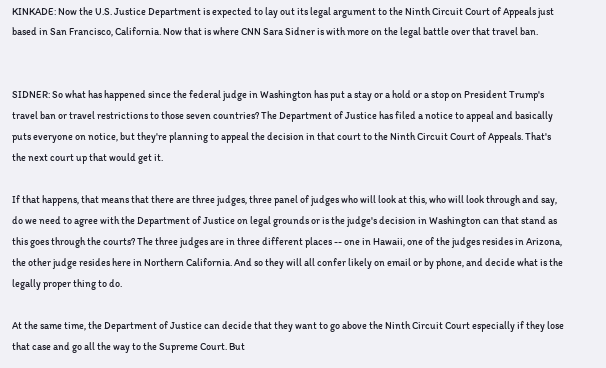KINKADE: Now the U.S. Justice Department is expected to lay out its legal argument to the Ninth Circuit Court of Appeals just based in San Francisco, California. Now that is where CNN Sara Sidner is with more on the legal battle over that travel ban.


SIDNER: So what has happened since the federal judge in Washington has put a stay or a hold or a stop on President Trump's travel ban or travel restrictions to those seven countries? The Department of Justice has filed a notice to appeal and basically puts everyone on notice, but they're planning to appeal the decision in that court to the Ninth Circuit Court of Appeals. That's the next court up that would get it.

If that happens, that means that there are three judges, three panel of judges who will look at this, who will look through and say, do we need to agree with the Department of Justice on legal grounds or is the judge's decision in Washington can that stand as this goes through the courts? The three judges are in three different places -- one in Hawaii, one of the judges resides in Arizona, the other judge resides here in Northern California. And so they will all confer likely on email or by phone, and decide what is the legally proper thing to do.

At the same time, the Department of Justice can decide that they want to go above the Ninth Circuit Court especially if they lose that case and go all the way to the Supreme Court. But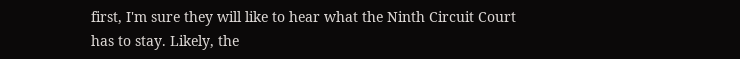first, I'm sure they will like to hear what the Ninth Circuit Court has to stay. Likely, the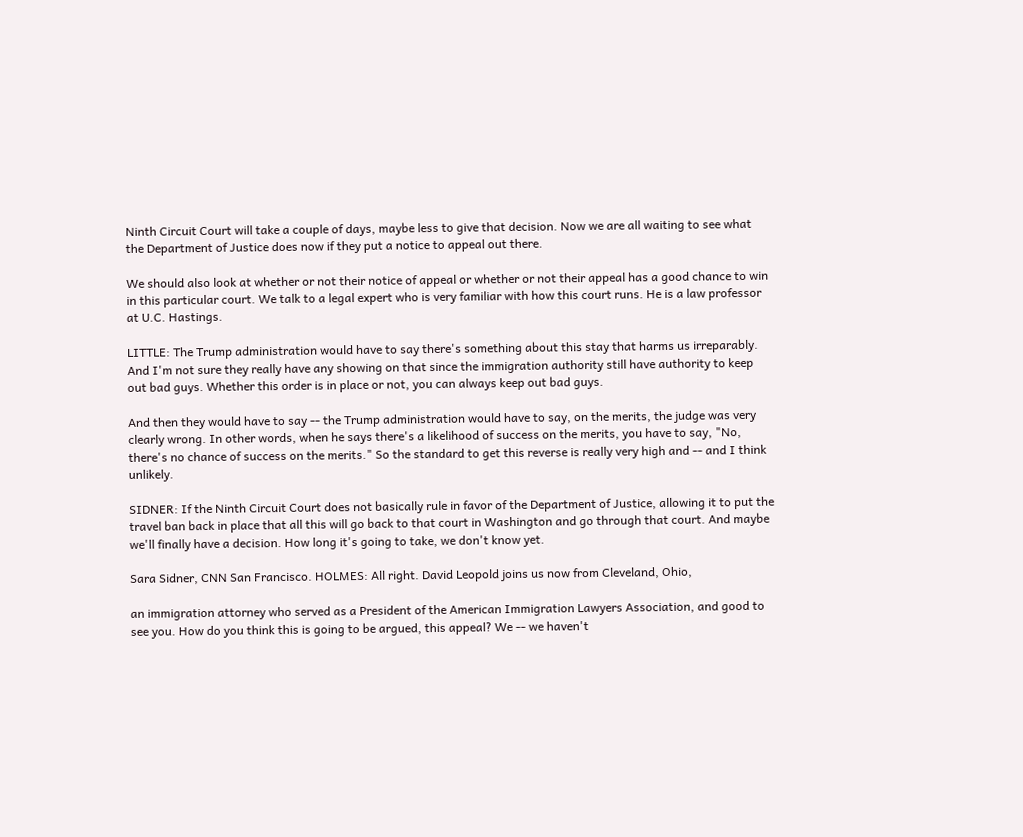Ninth Circuit Court will take a couple of days, maybe less to give that decision. Now we are all waiting to see what the Department of Justice does now if they put a notice to appeal out there.

We should also look at whether or not their notice of appeal or whether or not their appeal has a good chance to win in this particular court. We talk to a legal expert who is very familiar with how this court runs. He is a law professor at U.C. Hastings.

LITTLE: The Trump administration would have to say there's something about this stay that harms us irreparably. And I'm not sure they really have any showing on that since the immigration authority still have authority to keep out bad guys. Whether this order is in place or not, you can always keep out bad guys.

And then they would have to say -- the Trump administration would have to say, on the merits, the judge was very clearly wrong. In other words, when he says there's a likelihood of success on the merits, you have to say, "No, there's no chance of success on the merits." So the standard to get this reverse is really very high and -- and I think unlikely.

SIDNER: If the Ninth Circuit Court does not basically rule in favor of the Department of Justice, allowing it to put the travel ban back in place that all this will go back to that court in Washington and go through that court. And maybe we'll finally have a decision. How long it's going to take, we don't know yet.

Sara Sidner, CNN San Francisco. HOLMES: All right. David Leopold joins us now from Cleveland, Ohio,

an immigration attorney who served as a President of the American Immigration Lawyers Association, and good to see you. How do you think this is going to be argued, this appeal? We -- we haven't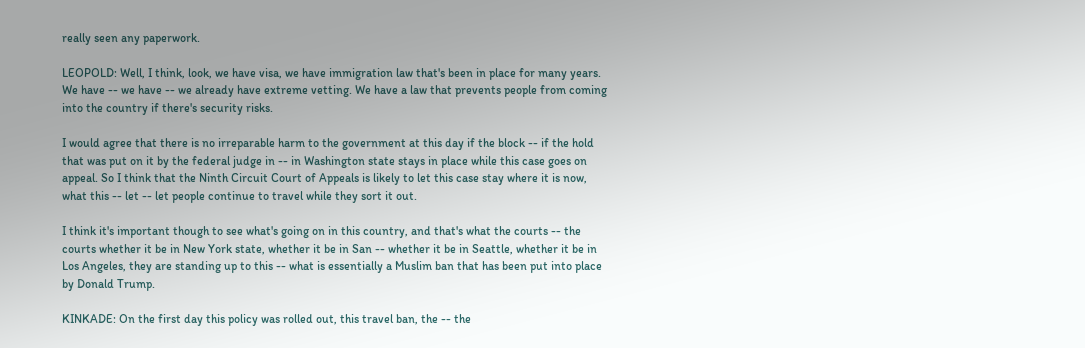really seen any paperwork.

LEOPOLD: Well, I think, look, we have visa, we have immigration law that's been in place for many years. We have -- we have -- we already have extreme vetting. We have a law that prevents people from coming into the country if there's security risks.

I would agree that there is no irreparable harm to the government at this day if the block -- if the hold that was put on it by the federal judge in -- in Washington state stays in place while this case goes on appeal. So I think that the Ninth Circuit Court of Appeals is likely to let this case stay where it is now, what this -- let -- let people continue to travel while they sort it out.

I think it's important though to see what's going on in this country, and that's what the courts -- the courts whether it be in New York state, whether it be in San -- whether it be in Seattle, whether it be in Los Angeles, they are standing up to this -- what is essentially a Muslim ban that has been put into place by Donald Trump.

KINKADE: On the first day this policy was rolled out, this travel ban, the -- the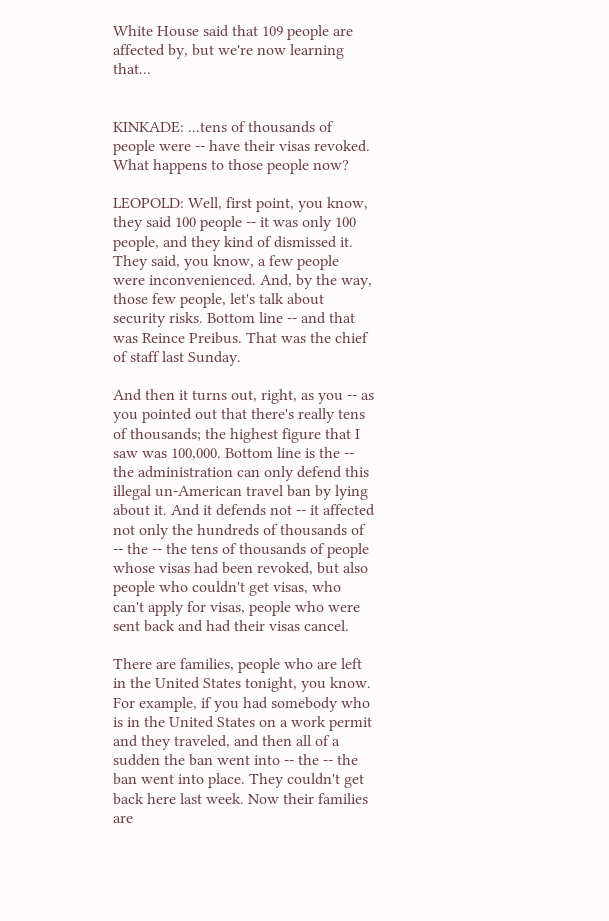White House said that 109 people are affected by, but we're now learning that...


KINKADE: ...tens of thousands of people were -- have their visas revoked. What happens to those people now?

LEOPOLD: Well, first point, you know, they said 100 people -- it was only 100 people, and they kind of dismissed it. They said, you know, a few people were inconvenienced. And, by the way, those few people, let's talk about security risks. Bottom line -- and that was Reince Preibus. That was the chief of staff last Sunday.

And then it turns out, right, as you -- as you pointed out that there's really tens of thousands; the highest figure that I saw was 100,000. Bottom line is the -- the administration can only defend this illegal un-American travel ban by lying about it. And it defends not -- it affected not only the hundreds of thousands of -- the -- the tens of thousands of people whose visas had been revoked, but also people who couldn't get visas, who can't apply for visas, people who were sent back and had their visas cancel.

There are families, people who are left in the United States tonight, you know. For example, if you had somebody who is in the United States on a work permit and they traveled, and then all of a sudden the ban went into -- the -- the ban went into place. They couldn't get back here last week. Now their families are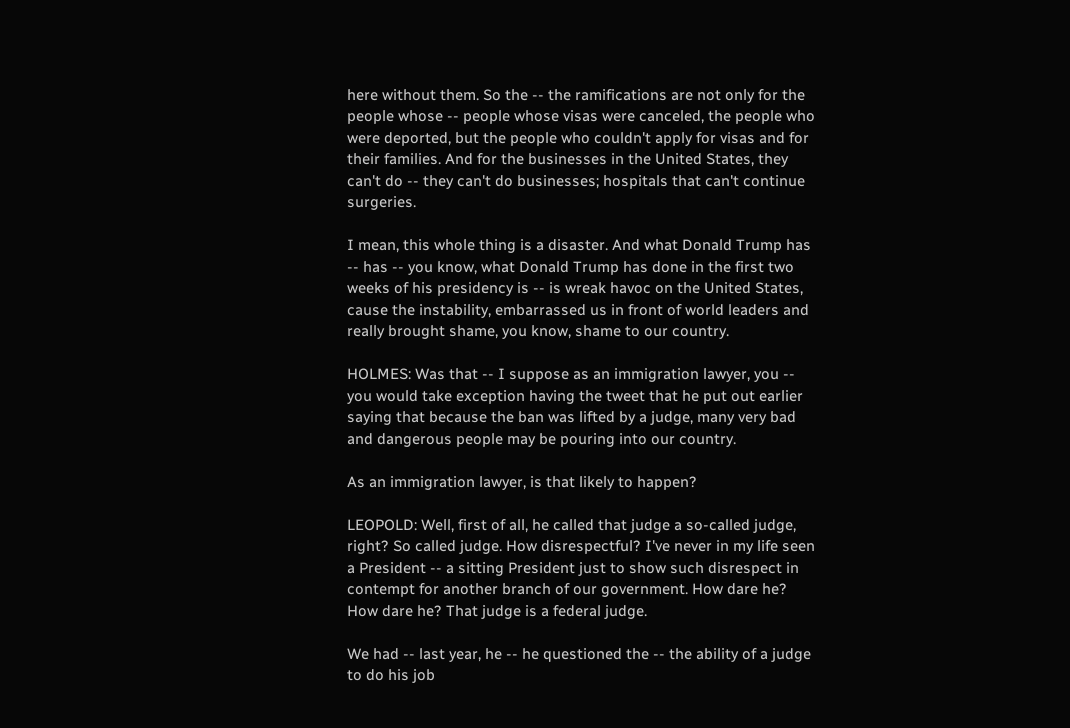here without them. So the -- the ramifications are not only for the people whose -- people whose visas were canceled, the people who were deported, but the people who couldn't apply for visas and for their families. And for the businesses in the United States, they can't do -- they can't do businesses; hospitals that can't continue surgeries.

I mean, this whole thing is a disaster. And what Donald Trump has -- has -- you know, what Donald Trump has done in the first two weeks of his presidency is -- is wreak havoc on the United States, cause the instability, embarrassed us in front of world leaders and really brought shame, you know, shame to our country.

HOLMES: Was that -- I suppose as an immigration lawyer, you -- you would take exception having the tweet that he put out earlier saying that because the ban was lifted by a judge, many very bad and dangerous people may be pouring into our country.

As an immigration lawyer, is that likely to happen?

LEOPOLD: Well, first of all, he called that judge a so-called judge, right? So called judge. How disrespectful? I've never in my life seen a President -- a sitting President just to show such disrespect in contempt for another branch of our government. How dare he? How dare he? That judge is a federal judge.

We had -- last year, he -- he questioned the -- the ability of a judge to do his job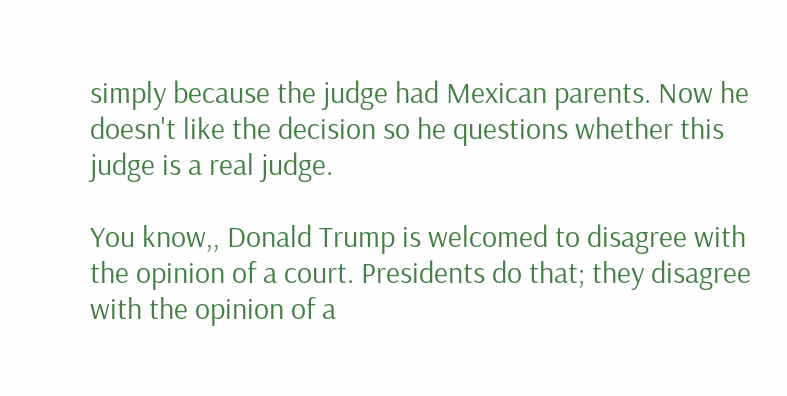simply because the judge had Mexican parents. Now he doesn't like the decision so he questions whether this judge is a real judge.

You know,, Donald Trump is welcomed to disagree with the opinion of a court. Presidents do that; they disagree with the opinion of a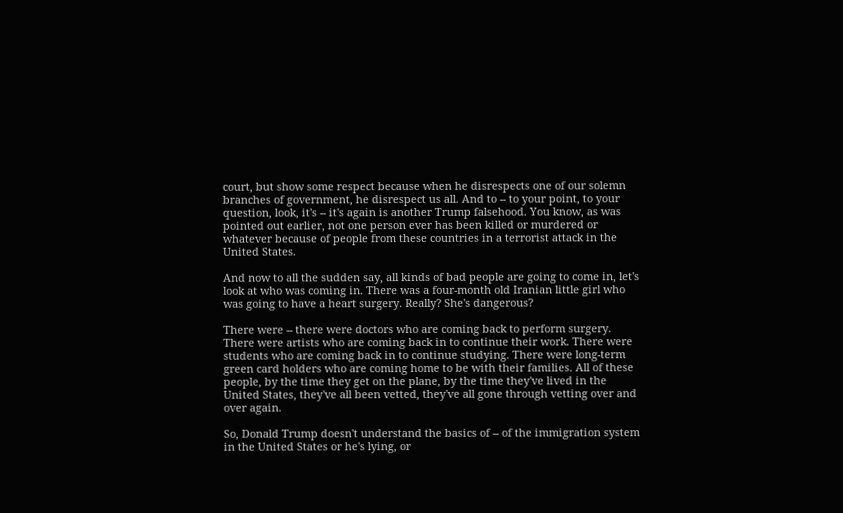court, but show some respect because when he disrespects one of our solemn branches of government, he disrespect us all. And to -- to your point, to your question, look, it's -- it's again is another Trump falsehood. You know, as was pointed out earlier, not one person ever has been killed or murdered or whatever because of people from these countries in a terrorist attack in the United States.

And now to all the sudden say, all kinds of bad people are going to come in, let's look at who was coming in. There was a four-month old Iranian little girl who was going to have a heart surgery. Really? She's dangerous?

There were -- there were doctors who are coming back to perform surgery. There were artists who are coming back in to continue their work. There were students who are coming back in to continue studying. There were long-term green card holders who are coming home to be with their families. All of these people, by the time they get on the plane, by the time they've lived in the United States, they've all been vetted, they've all gone through vetting over and over again.

So, Donald Trump doesn't understand the basics of -- of the immigration system in the United States or he's lying, or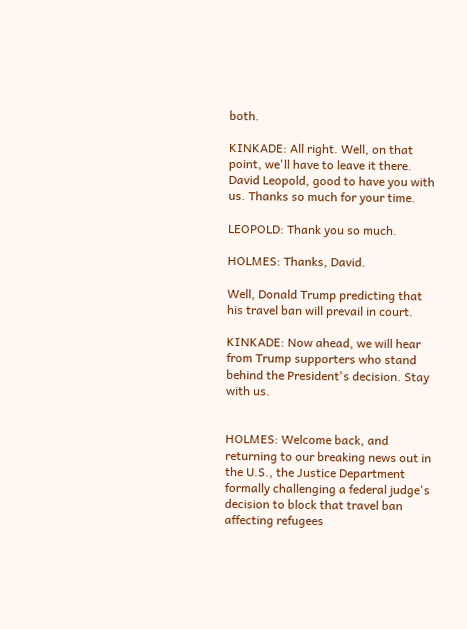both.

KINKADE: All right. Well, on that point, we'll have to leave it there. David Leopold, good to have you with us. Thanks so much for your time.

LEOPOLD: Thank you so much.

HOLMES: Thanks, David.

Well, Donald Trump predicting that his travel ban will prevail in court.

KINKADE: Now ahead, we will hear from Trump supporters who stand behind the President's decision. Stay with us.


HOLMES: Welcome back, and returning to our breaking news out in the U.S., the Justice Department formally challenging a federal judge's decision to block that travel ban affecting refugees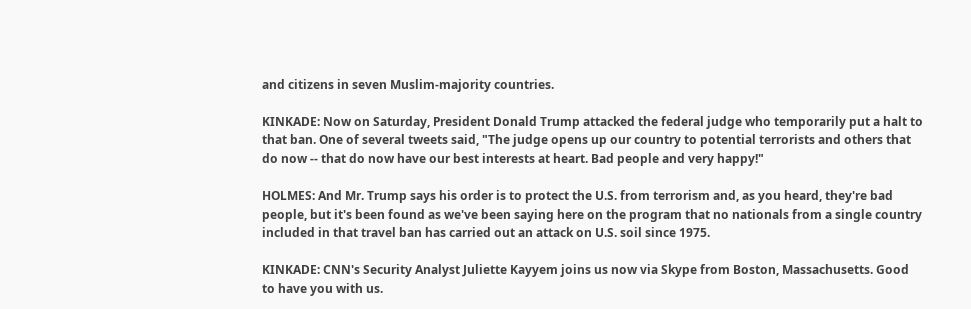and citizens in seven Muslim-majority countries.

KINKADE: Now on Saturday, President Donald Trump attacked the federal judge who temporarily put a halt to that ban. One of several tweets said, "The judge opens up our country to potential terrorists and others that do now -- that do now have our best interests at heart. Bad people and very happy!"

HOLMES: And Mr. Trump says his order is to protect the U.S. from terrorism and, as you heard, they're bad people, but it's been found as we've been saying here on the program that no nationals from a single country included in that travel ban has carried out an attack on U.S. soil since 1975.

KINKADE: CNN's Security Analyst Juliette Kayyem joins us now via Skype from Boston, Massachusetts. Good to have you with us.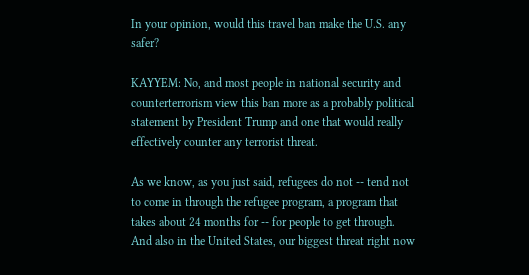In your opinion, would this travel ban make the U.S. any safer?

KAYYEM: No, and most people in national security and counterterrorism view this ban more as a probably political statement by President Trump and one that would really effectively counter any terrorist threat.

As we know, as you just said, refugees do not -- tend not to come in through the refugee program, a program that takes about 24 months for -- for people to get through. And also in the United States, our biggest threat right now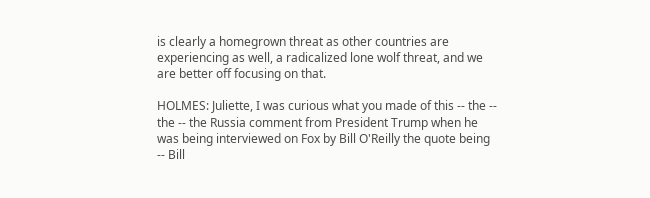is clearly a homegrown threat as other countries are experiencing as well, a radicalized lone wolf threat, and we are better off focusing on that.

HOLMES: Juliette, I was curious what you made of this -- the -- the -- the Russia comment from President Trump when he was being interviewed on Fox by Bill O'Reilly the quote being -- Bill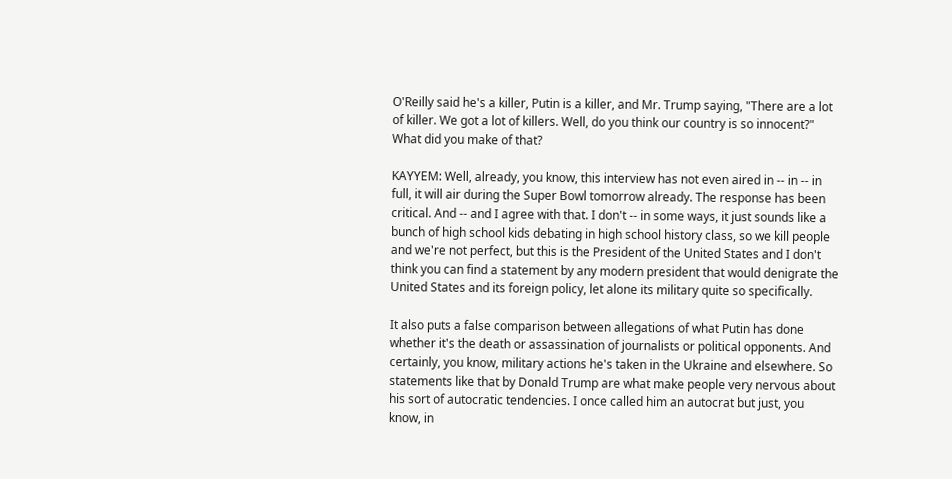O'Reilly said he's a killer, Putin is a killer, and Mr. Trump saying, "There are a lot of killer. We got a lot of killers. Well, do you think our country is so innocent?" What did you make of that?

KAYYEM: Well, already, you know, this interview has not even aired in -- in -- in full, it will air during the Super Bowl tomorrow already. The response has been critical. And -- and I agree with that. I don't -- in some ways, it just sounds like a bunch of high school kids debating in high school history class, so we kill people and we're not perfect, but this is the President of the United States and I don't think you can find a statement by any modern president that would denigrate the United States and its foreign policy, let alone its military quite so specifically.

It also puts a false comparison between allegations of what Putin has done whether it's the death or assassination of journalists or political opponents. And certainly, you know, military actions he's taken in the Ukraine and elsewhere. So statements like that by Donald Trump are what make people very nervous about his sort of autocratic tendencies. I once called him an autocrat but just, you know, in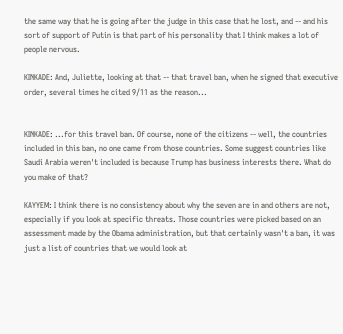the same way that he is going after the judge in this case that he lost, and -- and his sort of support of Putin is that part of his personality that I think makes a lot of people nervous.

KINKADE: And, Juliette, looking at that -- that travel ban, when he signed that executive order, several times he cited 9/11 as the reason...


KINKADE: ...for this travel ban. Of course, none of the citizens -- well, the countries included in this ban, no one came from those countries. Some suggest countries like Saudi Arabia weren't included is because Trump has business interests there. What do you make of that?

KAYYEM: I think there is no consistency about why the seven are in and others are not, especially if you look at specific threats. Those countries were picked based on an assessment made by the Obama administration, but that certainly wasn't a ban, it was just a list of countries that we would look at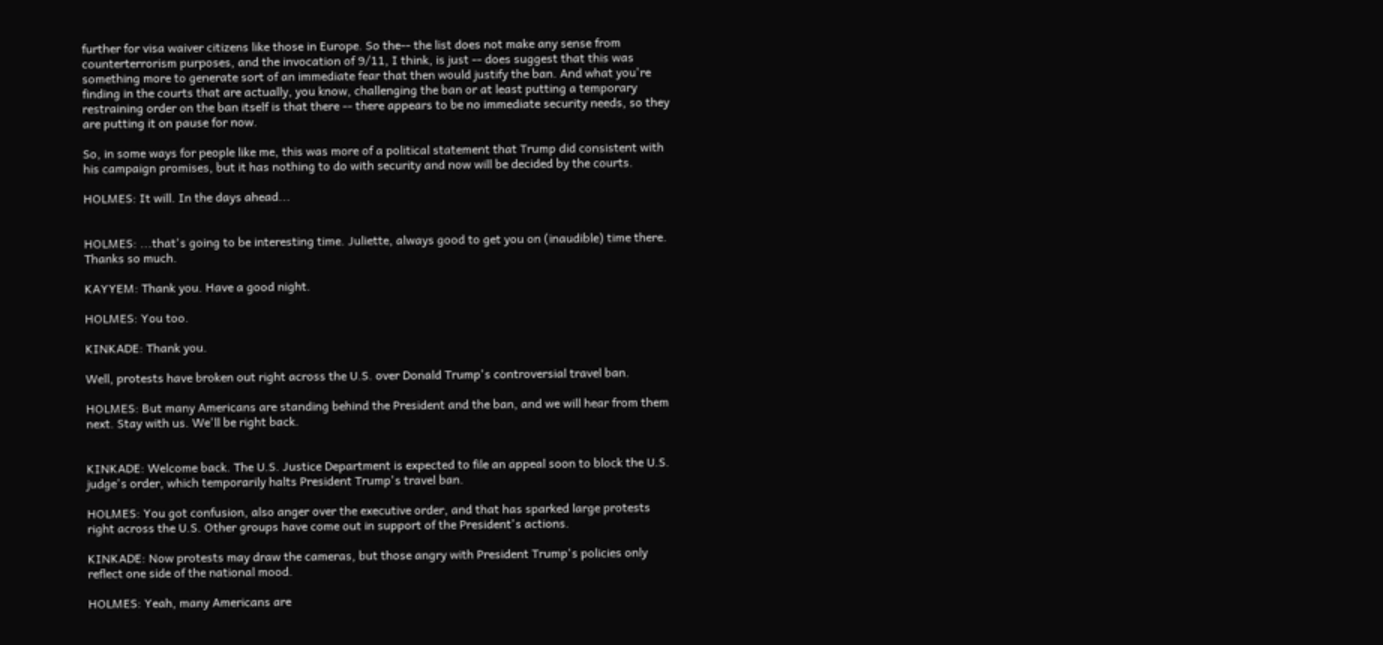further for visa waiver citizens like those in Europe. So the-- the list does not make any sense from counterterrorism purposes, and the invocation of 9/11, I think, is just -- does suggest that this was something more to generate sort of an immediate fear that then would justify the ban. And what you're finding in the courts that are actually, you know, challenging the ban or at least putting a temporary restraining order on the ban itself is that there -- there appears to be no immediate security needs, so they are putting it on pause for now.

So, in some ways for people like me, this was more of a political statement that Trump did consistent with his campaign promises, but it has nothing to do with security and now will be decided by the courts.

HOLMES: It will. In the days ahead...


HOLMES: ...that's going to be interesting time. Juliette, always good to get you on (inaudible) time there. Thanks so much.

KAYYEM: Thank you. Have a good night.

HOLMES: You too.

KINKADE: Thank you.

Well, protests have broken out right across the U.S. over Donald Trump's controversial travel ban.

HOLMES: But many Americans are standing behind the President and the ban, and we will hear from them next. Stay with us. We'll be right back.


KINKADE: Welcome back. The U.S. Justice Department is expected to file an appeal soon to block the U.S. judge's order, which temporarily halts President Trump's travel ban.

HOLMES: You got confusion, also anger over the executive order, and that has sparked large protests right across the U.S. Other groups have come out in support of the President's actions.

KINKADE: Now protests may draw the cameras, but those angry with President Trump's policies only reflect one side of the national mood.

HOLMES: Yeah, many Americans are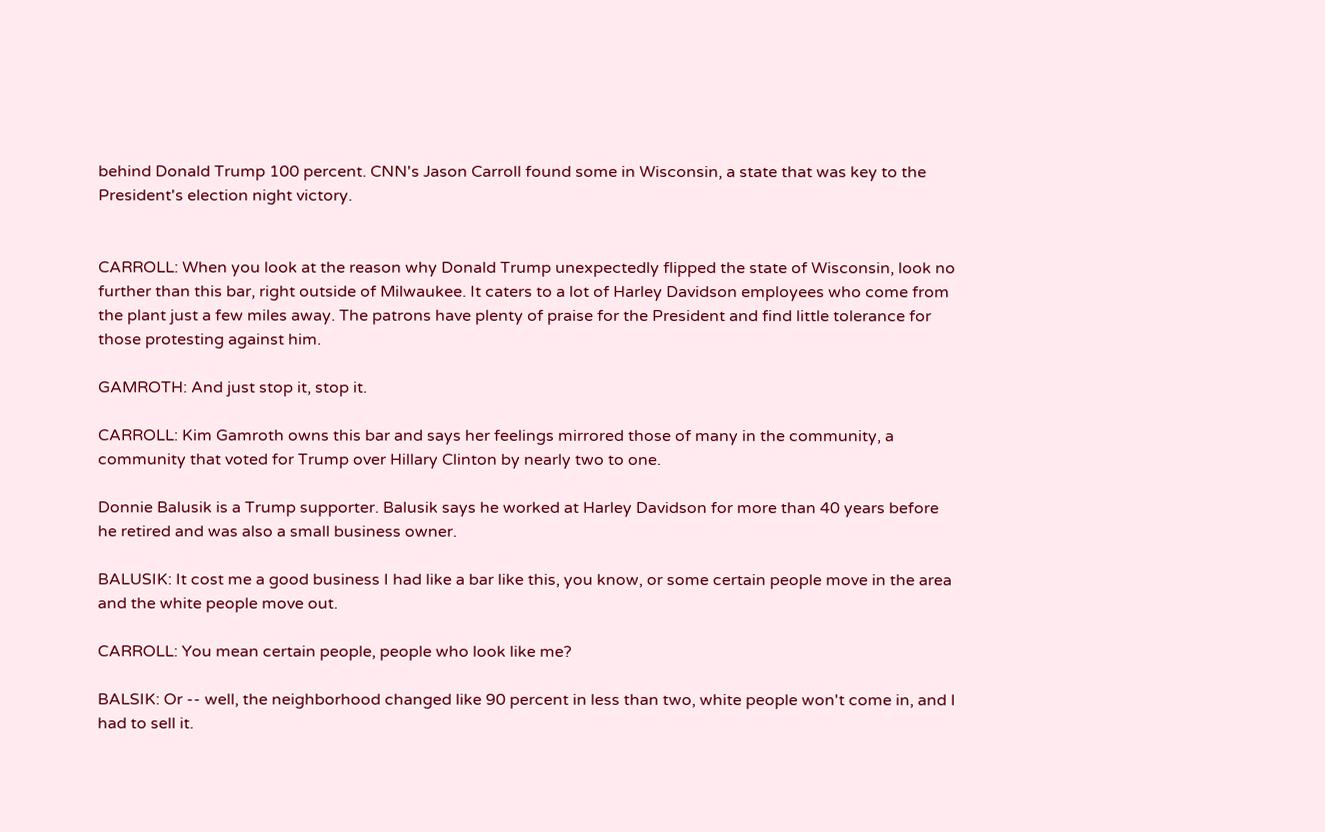behind Donald Trump 100 percent. CNN's Jason Carroll found some in Wisconsin, a state that was key to the President's election night victory.


CARROLL: When you look at the reason why Donald Trump unexpectedly flipped the state of Wisconsin, look no further than this bar, right outside of Milwaukee. It caters to a lot of Harley Davidson employees who come from the plant just a few miles away. The patrons have plenty of praise for the President and find little tolerance for those protesting against him.

GAMROTH: And just stop it, stop it.

CARROLL: Kim Gamroth owns this bar and says her feelings mirrored those of many in the community, a community that voted for Trump over Hillary Clinton by nearly two to one.

Donnie Balusik is a Trump supporter. Balusik says he worked at Harley Davidson for more than 40 years before he retired and was also a small business owner.

BALUSIK: It cost me a good business I had like a bar like this, you know, or some certain people move in the area and the white people move out.

CARROLL: You mean certain people, people who look like me?

BALSIK: Or -- well, the neighborhood changed like 90 percent in less than two, white people won't come in, and I had to sell it.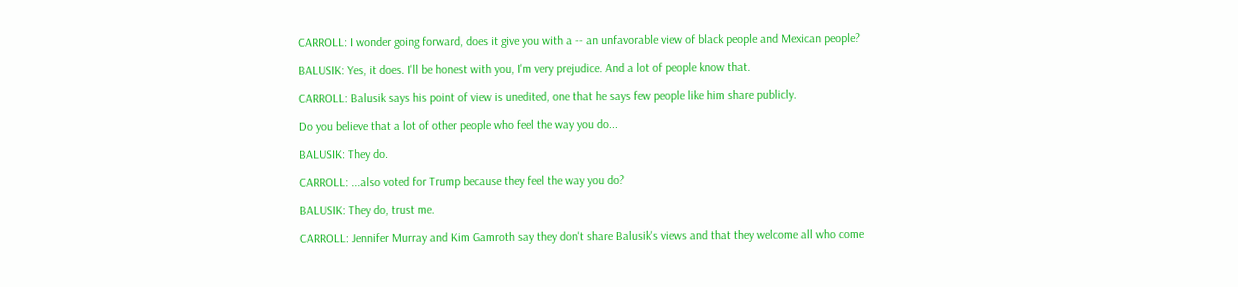CARROLL: I wonder going forward, does it give you with a -- an unfavorable view of black people and Mexican people?

BALUSIK: Yes, it does. I'll be honest with you, I'm very prejudice. And a lot of people know that.

CARROLL: Balusik says his point of view is unedited, one that he says few people like him share publicly.

Do you believe that a lot of other people who feel the way you do...

BALUSIK: They do.

CARROLL: ...also voted for Trump because they feel the way you do?

BALUSIK: They do, trust me.

CARROLL: Jennifer Murray and Kim Gamroth say they don't share Balusik's views and that they welcome all who come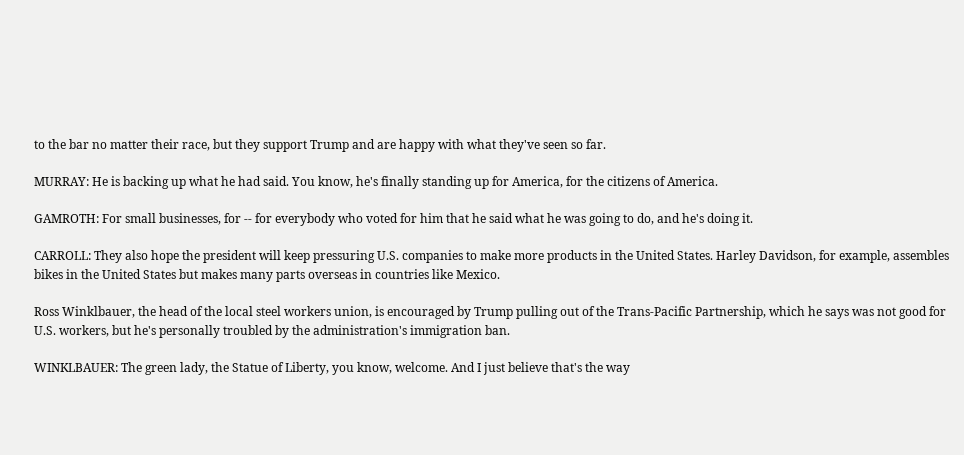to the bar no matter their race, but they support Trump and are happy with what they've seen so far.

MURRAY: He is backing up what he had said. You know, he's finally standing up for America, for the citizens of America.

GAMROTH: For small businesses, for -- for everybody who voted for him that he said what he was going to do, and he's doing it.

CARROLL: They also hope the president will keep pressuring U.S. companies to make more products in the United States. Harley Davidson, for example, assembles bikes in the United States but makes many parts overseas in countries like Mexico.

Ross Winklbauer, the head of the local steel workers union, is encouraged by Trump pulling out of the Trans-Pacific Partnership, which he says was not good for U.S. workers, but he's personally troubled by the administration's immigration ban.

WINKLBAUER: The green lady, the Statue of Liberty, you know, welcome. And I just believe that's the way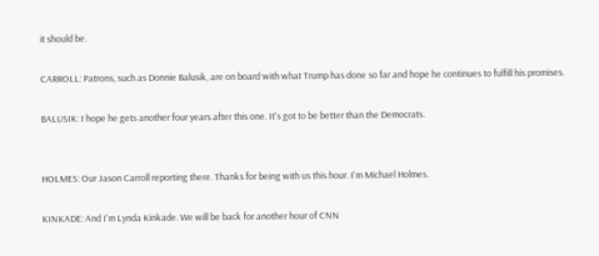it should be.

CARROLL: Patrons, such as Donnie Balusik, are on board with what Trump has done so far and hope he continues to fulfill his promises.

BALUSIK: I hope he gets another four years after this one. It's got to be better than the Democrats.


HOLMES: Our Jason Carroll reporting there. Thanks for being with us this hour. I'm Michael Holmes.

KINKADE: And I'm Lynda Kinkade. We will be back for another hour of CNN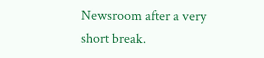Newsroom after a very short break.